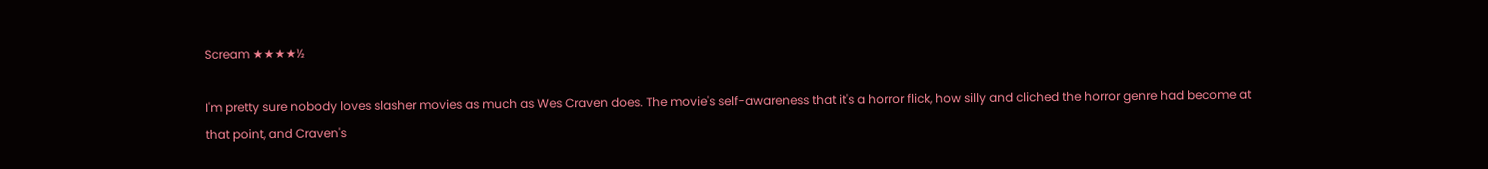Scream ★★★★½

I'm pretty sure nobody loves slasher movies as much as Wes Craven does. The movie's self-awareness that it's a horror flick, how silly and cliched the horror genre had become at that point, and Craven's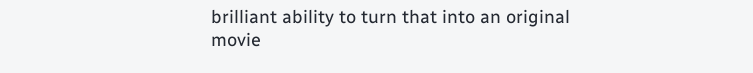brilliant ability to turn that into an original movie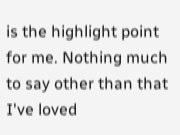is the highlight point for me. Nothing much to say other than that I've loved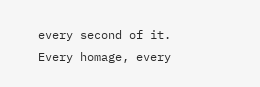every second of it. Every homage, every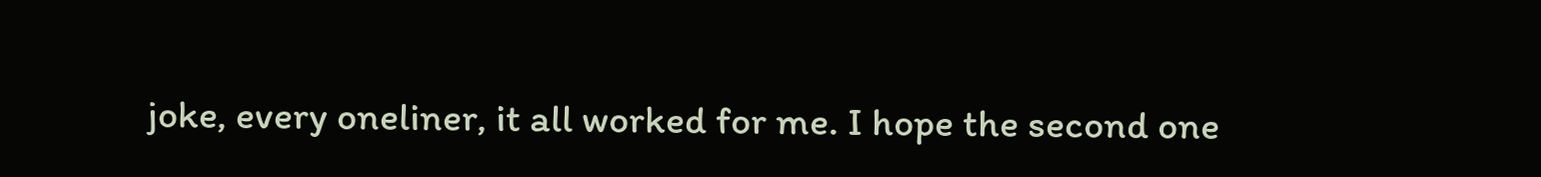joke, every oneliner, it all worked for me. I hope the second one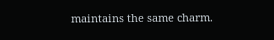maintains the same charm.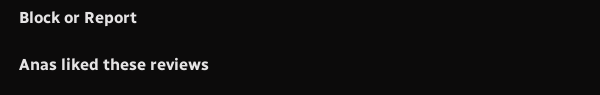Block or Report

Anas liked these reviews